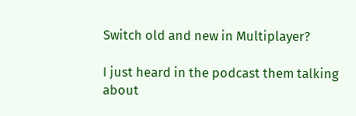Switch old and new in Multiplayer?

I just heard in the podcast them talking about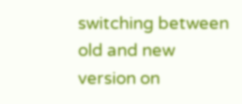switching between old and new version on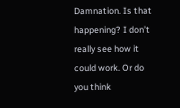Damnation. Is that happening? I don’t really see how it could work. Or do you think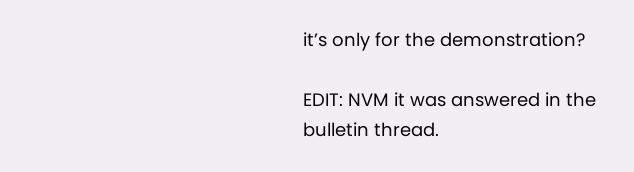it’s only for the demonstration?

EDIT: NVM it was answered in the bulletin thread.